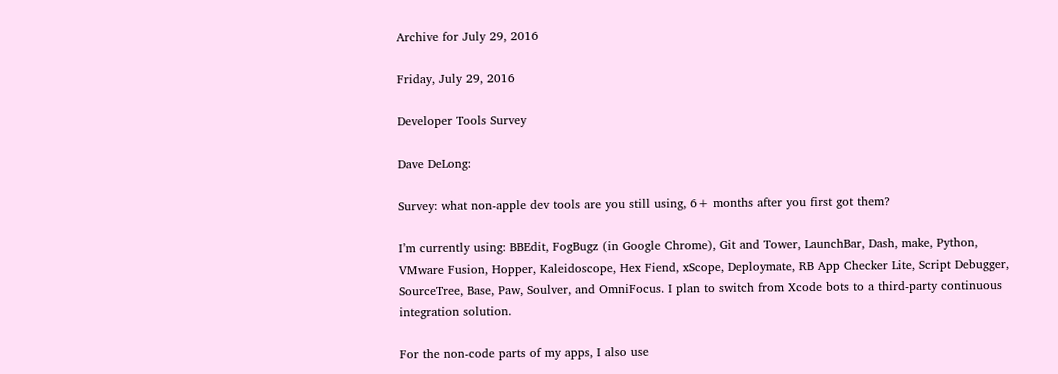Archive for July 29, 2016

Friday, July 29, 2016

Developer Tools Survey

Dave DeLong:

Survey: what non-apple dev tools are you still using, 6+ months after you first got them?

I’m currently using: BBEdit, FogBugz (in Google Chrome), Git and Tower, LaunchBar, Dash, make, Python, VMware Fusion, Hopper, Kaleidoscope, Hex Fiend, xScope, Deploymate, RB App Checker Lite, Script Debugger, SourceTree, Base, Paw, Soulver, and OmniFocus. I plan to switch from Xcode bots to a third-party continuous integration solution.

For the non-code parts of my apps, I also use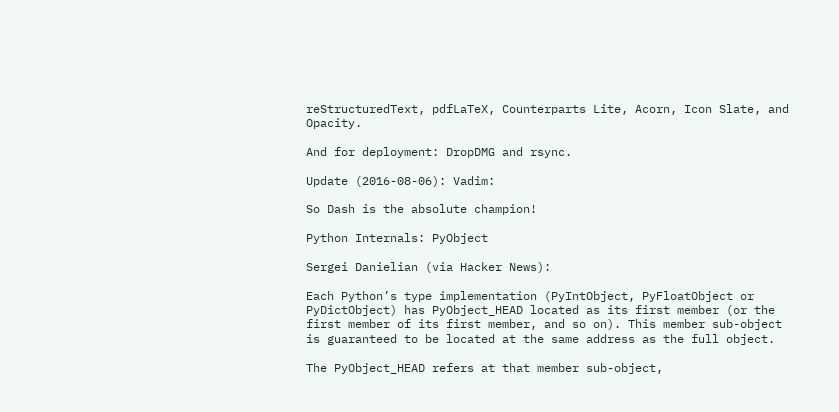reStructuredText, pdfLaTeX, Counterparts Lite, Acorn, Icon Slate, and Opacity.

And for deployment: DropDMG and rsync.

Update (2016-08-06): Vadim:

So Dash is the absolute champion!

Python Internals: PyObject

Sergei Danielian (via Hacker News):

Each Python’s type implementation (PyIntObject, PyFloatObject or PyDictObject) has PyObject_HEAD located as its first member (or the first member of its first member, and so on). This member sub-object is guaranteed to be located at the same address as the full object.

The PyObject_HEAD refers at that member sub-object,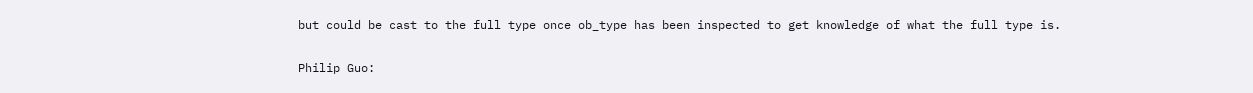but could be cast to the full type once ob_type has been inspected to get knowledge of what the full type is.

Philip Guo: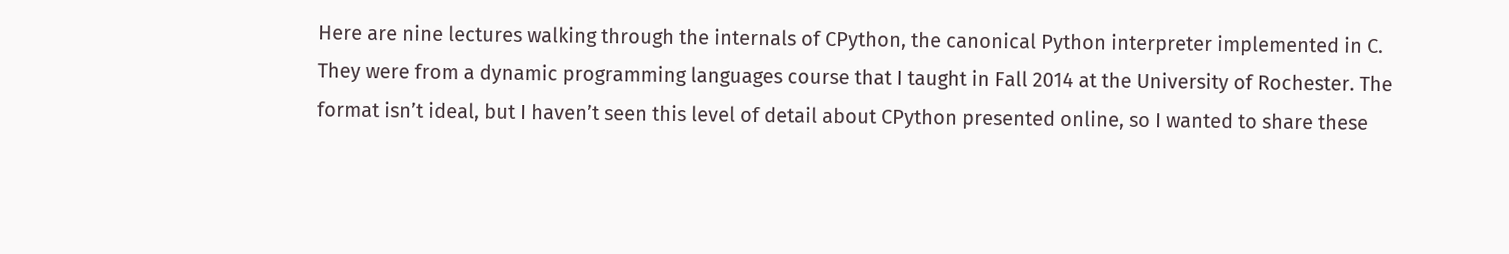Here are nine lectures walking through the internals of CPython, the canonical Python interpreter implemented in C. They were from a dynamic programming languages course that I taught in Fall 2014 at the University of Rochester. The format isn’t ideal, but I haven’t seen this level of detail about CPython presented online, so I wanted to share these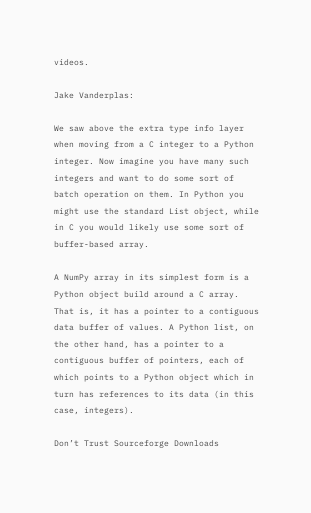videos.

Jake Vanderplas:

We saw above the extra type info layer when moving from a C integer to a Python integer. Now imagine you have many such integers and want to do some sort of batch operation on them. In Python you might use the standard List object, while in C you would likely use some sort of buffer-based array.

A NumPy array in its simplest form is a Python object build around a C array. That is, it has a pointer to a contiguous data buffer of values. A Python list, on the other hand, has a pointer to a contiguous buffer of pointers, each of which points to a Python object which in turn has references to its data (in this case, integers).

Don’t Trust Sourceforge Downloads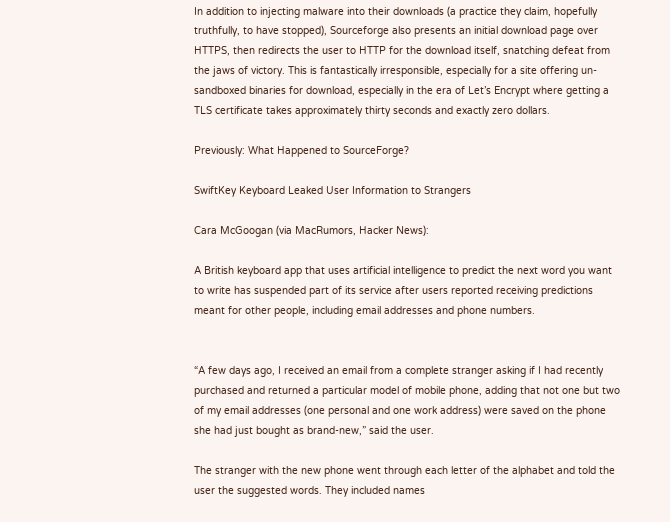In addition to injecting malware into their downloads (a practice they claim, hopefully truthfully, to have stopped), Sourceforge also presents an initial download page over HTTPS, then redirects the user to HTTP for the download itself, snatching defeat from the jaws of victory. This is fantastically irresponsible, especially for a site offering un-sandboxed binaries for download, especially in the era of Let’s Encrypt where getting a TLS certificate takes approximately thirty seconds and exactly zero dollars.

Previously: What Happened to SourceForge?

SwiftKey Keyboard Leaked User Information to Strangers

Cara McGoogan (via MacRumors, Hacker News):

A British keyboard app that uses artificial intelligence to predict the next word you want to write has suspended part of its service after users reported receiving predictions meant for other people, including email addresses and phone numbers.


“A few days ago, I received an email from a complete stranger asking if I had recently purchased and returned a particular model of mobile phone, adding that not one but two of my email addresses (one personal and one work address) were saved on the phone she had just bought as brand-new,” said the user.

The stranger with the new phone went through each letter of the alphabet and told the user the suggested words. They included names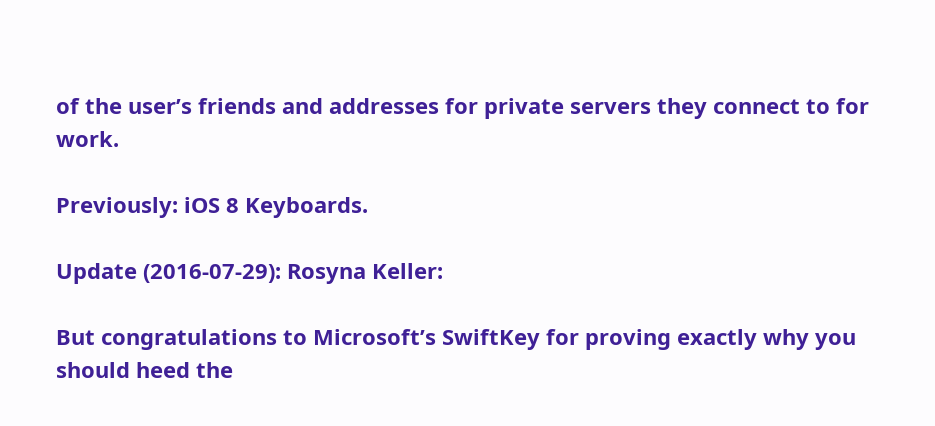of the user’s friends and addresses for private servers they connect to for work.

Previously: iOS 8 Keyboards.

Update (2016-07-29): Rosyna Keller:

But congratulations to Microsoft’s SwiftKey for proving exactly why you should heed the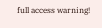full access warning!